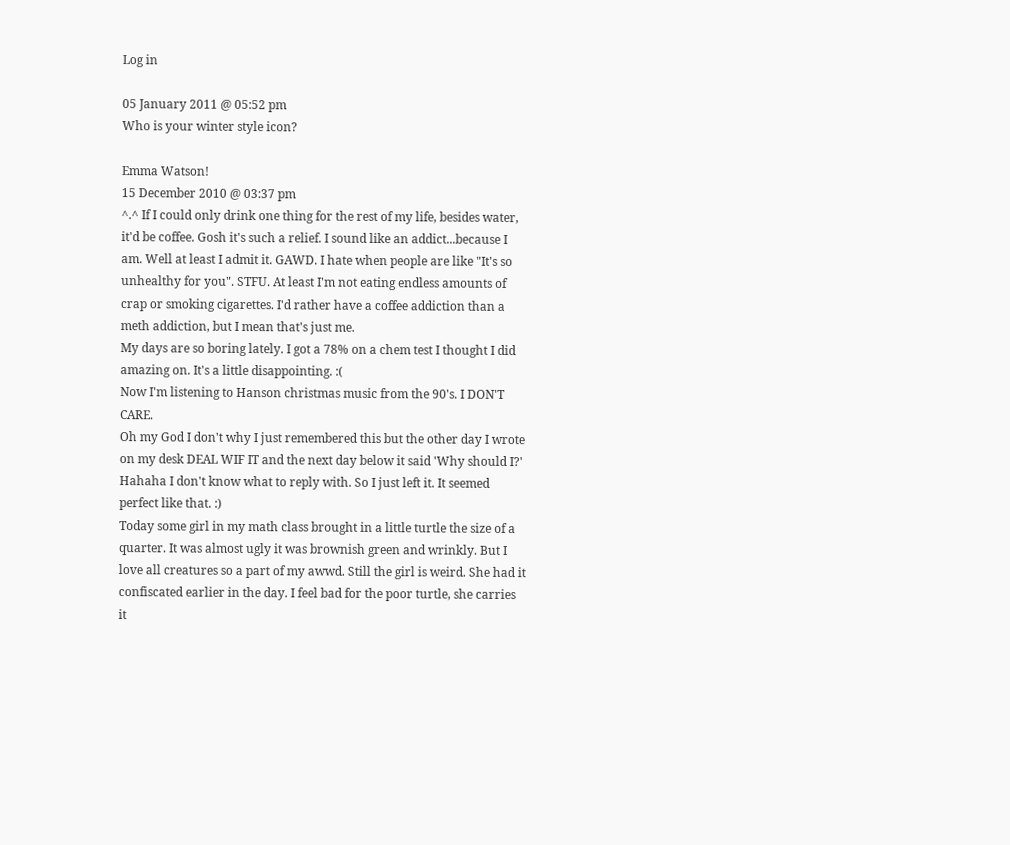Log in

05 January 2011 @ 05:52 pm
Who is your winter style icon?

Emma Watson!
15 December 2010 @ 03:37 pm
^.^ If I could only drink one thing for the rest of my life, besides water, it'd be coffee. Gosh it's such a relief. I sound like an addict...because I am. Well at least I admit it. GAWD. I hate when people are like "It's so unhealthy for you". STFU. At least I'm not eating endless amounts of crap or smoking cigarettes. I'd rather have a coffee addiction than a meth addiction, but I mean that's just me.
My days are so boring lately. I got a 78% on a chem test I thought I did amazing on. It's a little disappointing. :(
Now I'm listening to Hanson christmas music from the 90's. I DON'T CARE.
Oh my God I don't why I just remembered this but the other day I wrote on my desk DEAL WIF IT and the next day below it said 'Why should I?' Hahaha I don't know what to reply with. So I just left it. It seemed perfect like that. :)
Today some girl in my math class brought in a little turtle the size of a quarter. It was almost ugly it was brownish green and wrinkly. But I love all creatures so a part of my awwd. Still the girl is weird. She had it confiscated earlier in the day. I feel bad for the poor turtle, she carries it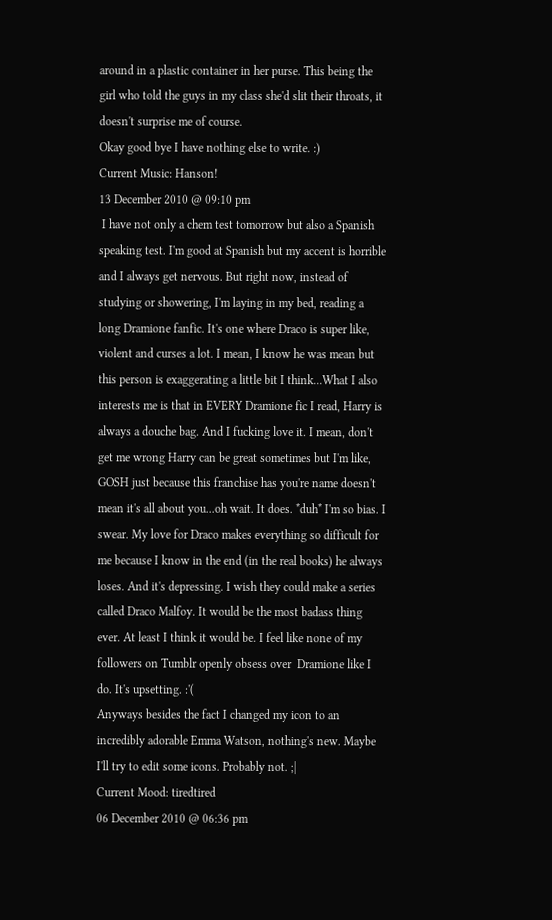around in a plastic container in her purse. This being the girl who told the guys in my class she'd slit their throats, it doesn't surprise me of course.
Okay good bye I have nothing else to write. :)
Current Music: Hanson!
13 December 2010 @ 09:10 pm
 I have not only a chem test tomorrow but also a Spanish speaking test. I'm good at Spanish but my accent is horrible and I always get nervous. But right now, instead of studying or showering, I'm laying in my bed, reading a long Dramione fanfic. It's one where Draco is super like, violent and curses a lot. I mean, I know he was mean but this person is exaggerating a little bit I think...What I also interests me is that in EVERY Dramione fic I read, Harry is always a douche bag. And I fucking love it. I mean, don't get me wrong Harry can be great sometimes but I'm like, GOSH just because this franchise has you're name doesn't mean it's all about you...oh wait. It does. *duh* I'm so bias. I swear. My love for Draco makes everything so difficult for me because I know in the end (in the real books) he always loses. And it's depressing. I wish they could make a series called Draco Malfoy. It would be the most badass thing ever. At least I think it would be. I feel like none of my followers on Tumblr openly obsess over  Dramione like I do. It's upsetting. :'(
Anyways besides the fact I changed my icon to an incredibly adorable Emma Watson, nothing's new. Maybe I'll try to edit some icons. Probably not. ;|
Current Mood: tiredtired
06 December 2010 @ 06:36 pm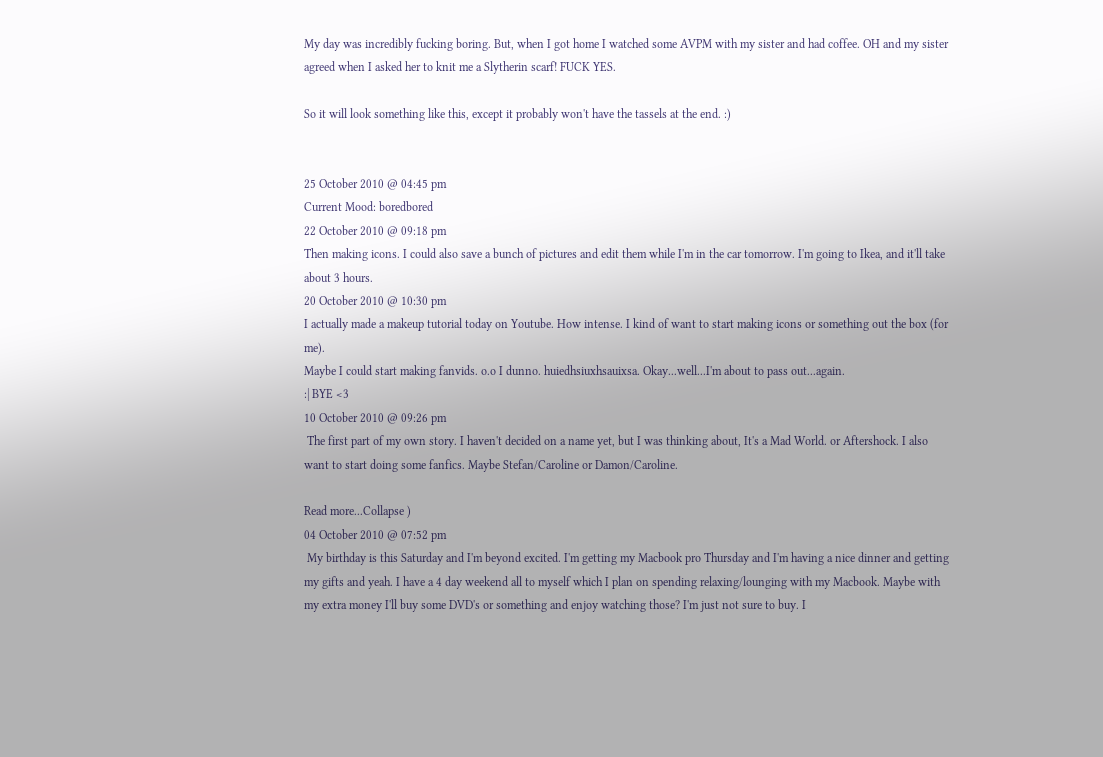My day was incredibly fucking boring. But, when I got home I watched some AVPM with my sister and had coffee. OH and my sister agreed when I asked her to knit me a Slytherin scarf! FUCK YES.

So it will look something like this, except it probably won't have the tassels at the end. :)


25 October 2010 @ 04:45 pm
Current Mood: boredbored
22 October 2010 @ 09:18 pm
Then making icons. I could also save a bunch of pictures and edit them while I'm in the car tomorrow. I'm going to Ikea, and it'll take about 3 hours.
20 October 2010 @ 10:30 pm
I actually made a makeup tutorial today on Youtube. How intense. I kind of want to start making icons or something out the box (for me).
Maybe I could start making fanvids. o.o I dunno. huiedhsiuxhsauixsa. Okay...well...I'm about to pass out...again.
:| BYE <3
10 October 2010 @ 09:26 pm
 The first part of my own story. I haven't decided on a name yet, but I was thinking about, It's a Mad World. or Aftershock. I also want to start doing some fanfics. Maybe Stefan/Caroline or Damon/Caroline.

Read more...Collapse )
04 October 2010 @ 07:52 pm
 My birthday is this Saturday and I'm beyond excited. I'm getting my Macbook pro Thursday and I'm having a nice dinner and getting my gifts and yeah. I have a 4 day weekend all to myself which I plan on spending relaxing/lounging with my Macbook. Maybe with my extra money I'll buy some DVD's or something and enjoy watching those? I'm just not sure to buy. I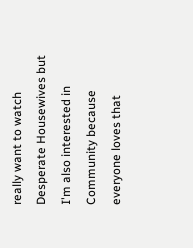really want to watch Desperate Housewives but I'm also interested in Community because everyone loves that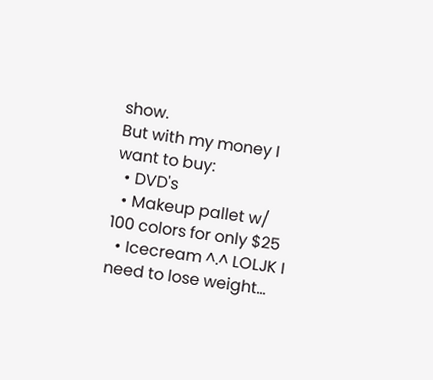show.
But with my money I want to buy:
  • DVD's
  • Makeup pallet w/ 100 colors for only $25
  • Icecream ^.^ LOLJK I need to lose weight...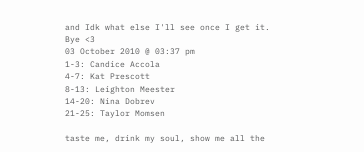and Idk what else I'll see once I get it.
Bye <3
03 October 2010 @ 03:37 pm
1-3: Candice Accola
4-7: Kat Prescott
8-13: Leighton Meester
14-20: Nina Dobrev
21-25: Taylor Momsen

taste me, drink my soul, show me all the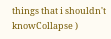things that i shouldn't knowCollapse )